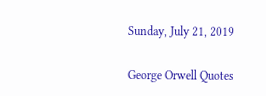Sunday, July 21, 2019

George Orwell Quotes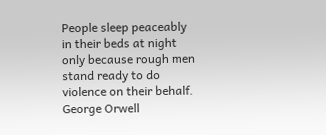People sleep peaceably in their beds at night only because rough men stand ready to do violence on their behalf. George Orwell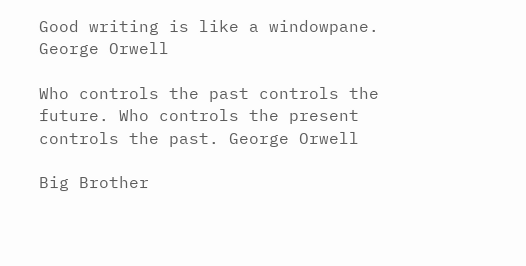Good writing is like a windowpane. George Orwell

Who controls the past controls the future. Who controls the present controls the past. George Orwell

Big Brother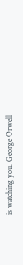is watching you. George Orwell